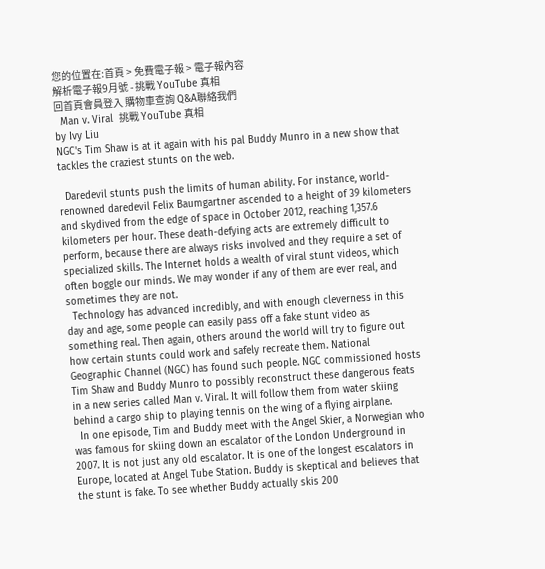您的位置在:首頁 > 免費電子報 > 電子報內容
解析電子報9月號 - 挑戰 YouTube 真相
回首頁會員登入 購物車查詢 Q&A聯絡我們
  Man v. Viral  挑戰 YouTube 真相
by Ivy Liu
NGC's Tim Shaw is at it again with his pal Buddy Munro in a new show that tackles the craziest stunts on the web.

  Daredevil stunts push the limits of human ability. For instance, world-renowned daredevil Felix Baumgartner ascended to a height of 39 kilometers and skydived from the edge of space in October 2012, reaching 1,357.6 kilometers per hour. These death-defying acts are extremely difficult to perform, because there are always risks involved and they require a set of specialized skills. The Internet holds a wealth of viral stunt videos, which often boggle our minds. We may wonder if any of them are ever real, and sometimes they are not.
  Technology has advanced incredibly, and with enough cleverness in this day and age, some people can easily pass off a fake stunt video as something real. Then again, others around the world will try to figure out how certain stunts could work and safely recreate them. National Geographic Channel (NGC) has found such people. NGC commissioned hosts Tim Shaw and Buddy Munro to possibly reconstruct these dangerous feats in a new series called Man v. Viral. It will follow them from water skiing behind a cargo ship to playing tennis on the wing of a flying airplane.
  In one episode, Tim and Buddy meet with the Angel Skier, a Norwegian who was famous for skiing down an escalator of the London Underground in 2007. It is not just any old escalator. It is one of the longest escalators in Europe, located at Angel Tube Station. Buddy is skeptical and believes that the stunt is fake. To see whether Buddy actually skis 200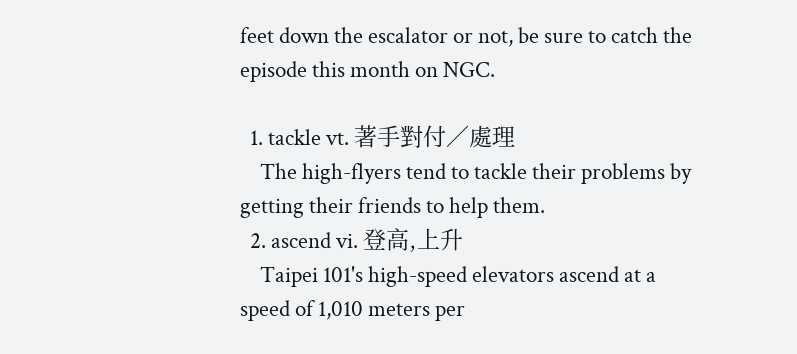feet down the escalator or not, be sure to catch the episode this month on NGC.

  1. tackle vt. 著手對付∕處理
    The high-flyers tend to tackle their problems by getting their friends to help them.
  2. ascend vi. 登高,上升
    Taipei 101's high-speed elevators ascend at a speed of 1,010 meters per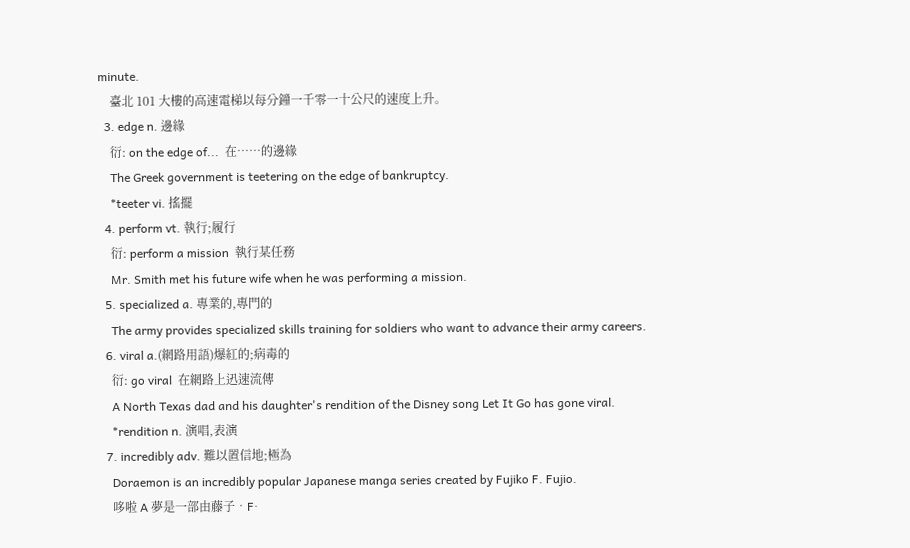minute.
    臺北 101 大樓的高速電梯以每分鐘一千零一十公尺的速度上升。
  3. edge n. 邊緣
    衍: on the edge of...  在……的邊緣
    The Greek government is teetering on the edge of bankruptcy.
    *teeter vi. 搖擺
  4. perform vt. 執行;履行
    衍: perform a mission  執行某任務
    Mr. Smith met his future wife when he was performing a mission.
  5. specialized a. 專業的,專門的
    The army provides specialized skills training for soldiers who want to advance their army careers.
  6. viral a.(網路用語)爆紅的;病毒的
    衍: go viral  在網路上迅速流傳
    A North Texas dad and his daughter's rendition of the Disney song Let It Go has gone viral.
    *rendition n. 演唱,表演
  7. incredibly adv. 難以置信地;極為
    Doraemon is an incredibly popular Japanese manga series created by Fujiko F. Fujio.
    哆啦 A 夢是一部由藤子‧F‧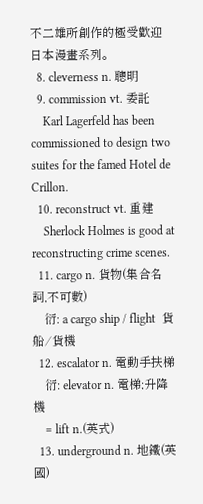不二雄所創作的極受歡迎日本漫畫系列。
  8. cleverness n. 聰明
  9. commission vt. 委託
    Karl Lagerfeld has been commissioned to design two suites for the famed Hotel de Crillon.
  10. reconstruct vt. 重建
    Sherlock Holmes is good at reconstructing crime scenes.
  11. cargo n. 貨物(集合名詞,不可數)
    衍: a cargo ship / flight  貨船∕貨機
  12. escalator n. 電動手扶梯
    衍: elevator n. 電梯;升降機
    = lift n.(英式)
  13. underground n. 地鐵(英國)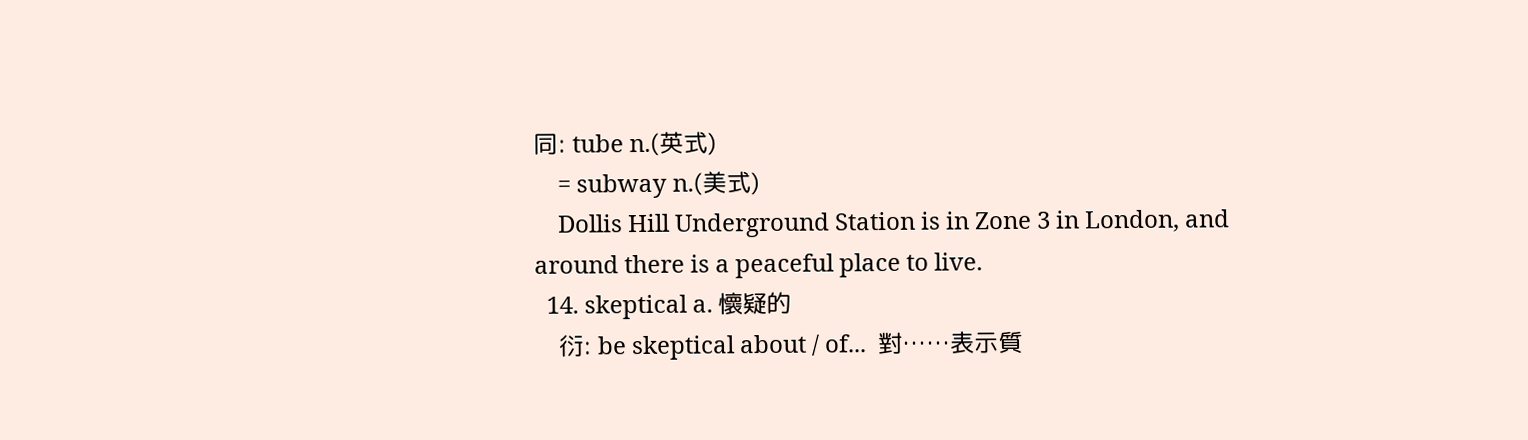同: tube n.(英式)
    = subway n.(美式)
    Dollis Hill Underground Station is in Zone 3 in London, and around there is a peaceful place to live.
  14. skeptical a. 懷疑的
    衍: be skeptical about / of...  對……表示質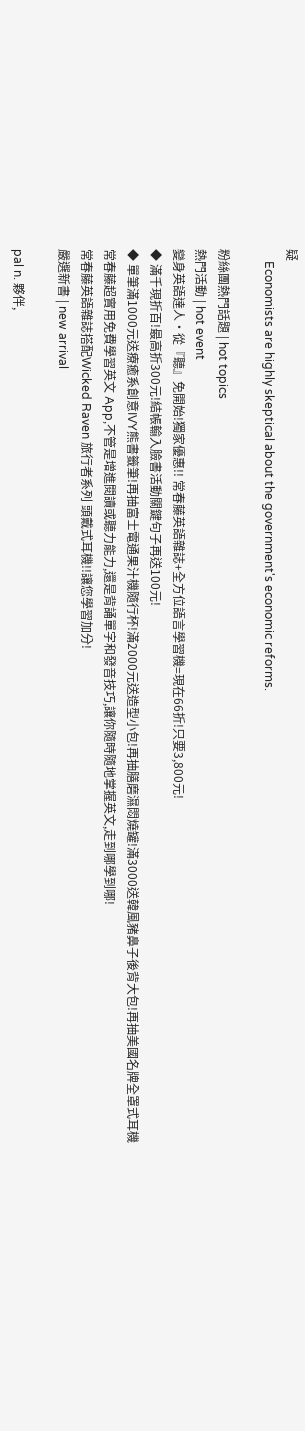疑
    Economists are highly skeptical about the government's economic reforms.

粉絲團熱門話題 | hot topics
熱門活動 | hot event
變身英語達人‧從『聽』免開始!獨家優惠!! 常春藤英語雜誌+全方位語言學習機=現在66折!只要3,800元!
◆ 滿千現折百!最高折300元!結帳輸入臉書活動關鍵句子再送100元!
◆ 單筆滿1000元送療癒系創意IVY熊書籤筆!再抽富士電通果汁機隨行杯!滿2000元送造型小包!再抽膳磨濕悶燒罐!滿3000送韓風豬鼻子後背大包!再抽美國名牌全罩式耳機
常春藤超實用免費學習英文 App,不管是增進閱讀或聽力能力,還是背誦單字和發音技巧,讓你隨時隨地掌握英文,走到哪學到哪!
常春藤英語雜誌搭配Wicked Raven 旅行者系列 頭戴式耳機!!讓您學習加分!
嚴選新書 | new arrival

pal n. 夥伴,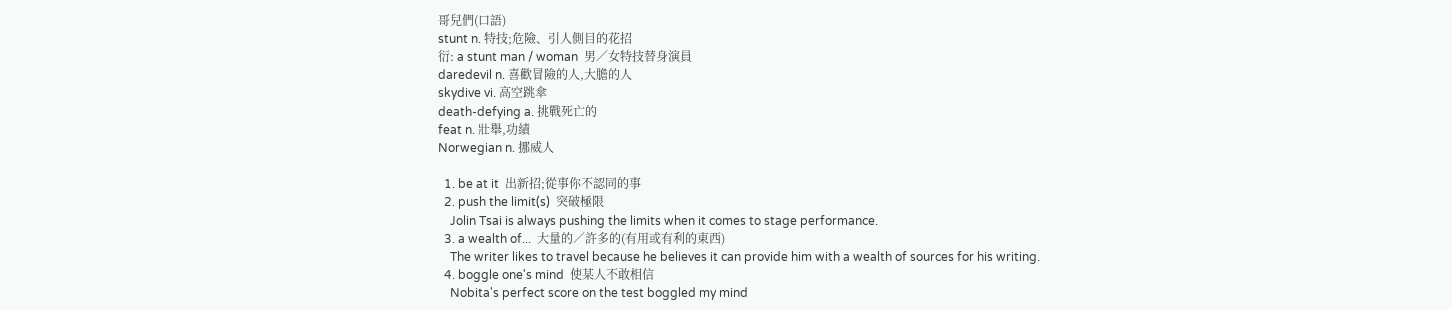哥兒們(口語)
stunt n. 特技;危險、引人側目的花招
衍: a stunt man / woman  男∕女特技替身演員
daredevil n. 喜歡冒險的人,大膽的人
skydive vi. 高空跳傘
death-defying a. 挑戰死亡的
feat n. 壯舉,功績
Norwegian n. 挪威人

  1. be at it  出新招;從事你不認同的事
  2. push the limit(s)  突破極限
    Jolin Tsai is always pushing the limits when it comes to stage performance.
  3. a wealth of...  大量的∕許多的(有用或有利的東西)
    The writer likes to travel because he believes it can provide him with a wealth of sources for his writing.
  4. boggle one's mind  使某人不敢相信
    Nobita's perfect score on the test boggled my mind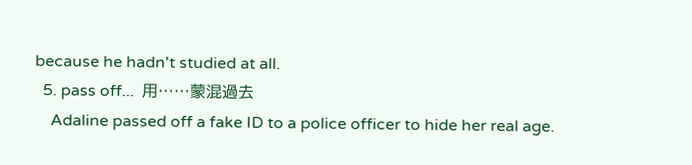because he hadn't studied at all.
  5. pass off...  用……蒙混過去
    Adaline passed off a fake ID to a police officer to hide her real age.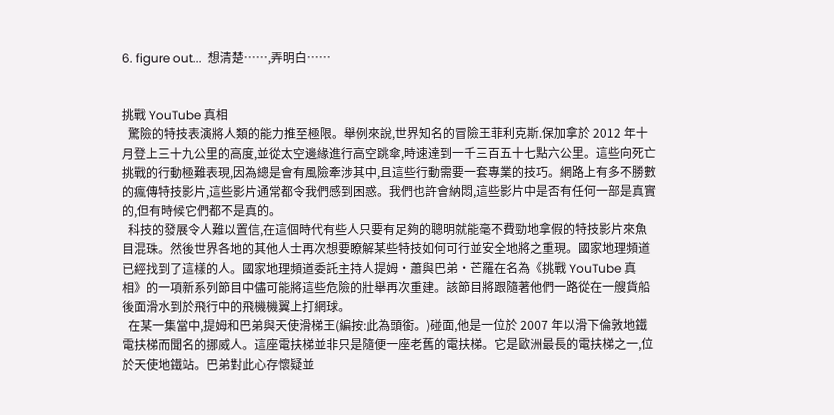6. figure out...  想清楚……,弄明白……


挑戰 YouTube 真相
  驚險的特技表演將人類的能力推至極限。舉例來說,世界知名的冒險王菲利克斯.保加拿於 2012 年十月登上三十九公里的高度,並從太空邊緣進行高空跳傘,時速達到一千三百五十七點六公里。這些向死亡挑戰的行動極難表現,因為總是會有風險牽涉其中,且這些行動需要一套專業的技巧。網路上有多不勝數的瘋傳特技影片,這些影片通常都令我們感到困惑。我們也許會納悶,這些影片中是否有任何一部是真實的,但有時候它們都不是真的。
  科技的發展令人難以置信,在這個時代有些人只要有足夠的聰明就能毫不費勁地拿假的特技影片來魚目混珠。然後世界各地的其他人士再次想要瞭解某些特技如何可行並安全地將之重現。國家地理頻道已經找到了這樣的人。國家地理頻道委託主持人提姆‧蕭與巴弟‧芒羅在名為《挑戰 YouTube 真相》的一項新系列節目中儘可能將這些危險的壯舉再次重建。該節目將跟隨著他們一路從在一艘貨船後面滑水到於飛行中的飛機機翼上打網球。
  在某一集當中,提姆和巴弟與天使滑梯王(編按:此為頭銜。)碰面,他是一位於 2007 年以滑下倫敦地鐵電扶梯而聞名的挪威人。這座電扶梯並非只是隨便一座老舊的電扶梯。它是歐洲最長的電扶梯之一,位於天使地鐵站。巴弟對此心存懷疑並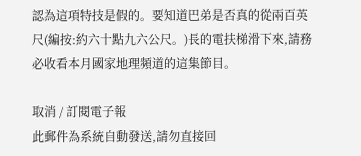認為這項特技是假的。要知道巴弟是否真的從兩百英尺(編按:約六十點九六公尺。)長的電扶梯滑下來,請務必收看本月國家地理頻道的這集節目。

取消 / 訂閱電子報
此郵件為系統自動發送,請勿直接回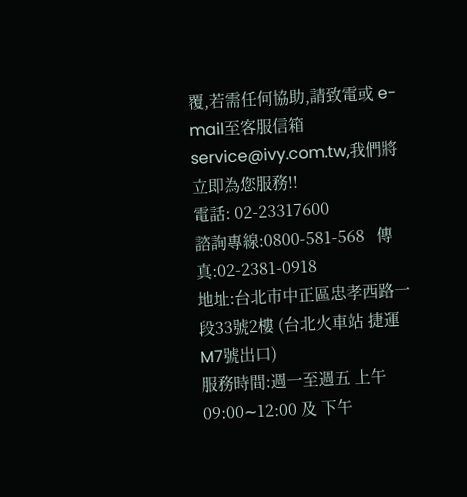覆,若需任何協助,請致電或 e-mail至客服信箱 service@ivy.com.tw,我們將立即為您服務!!
電話: 02-23317600
諮詢專線:0800-581-568   傳真:02-2381-0918
地址:台北市中正區忠孝西路一段33號2樓 (台北火車站 捷運 M7號出口)
服務時間:週一至週五 上午09:00∼12:00 及 下午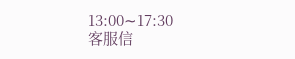13:00∼17:30
客服信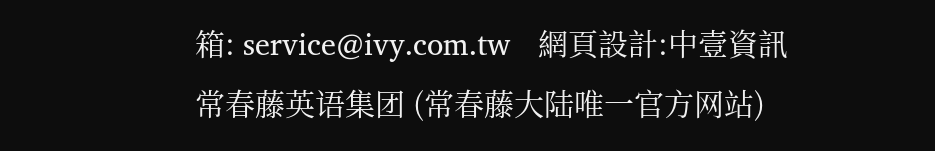箱: service@ivy.com.tw   網頁設計:中壹資訊
常春藤英语集团 (常春藤大陆唯一官方网站)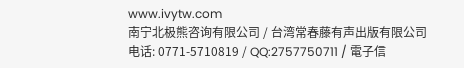www.ivytw.com
南宁北极熊咨询有限公司 / 台湾常春藤有声出版有限公司
电话: 0771-5710819 / QQ:2757750711 / 電子信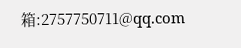箱:2757750711@qq.com